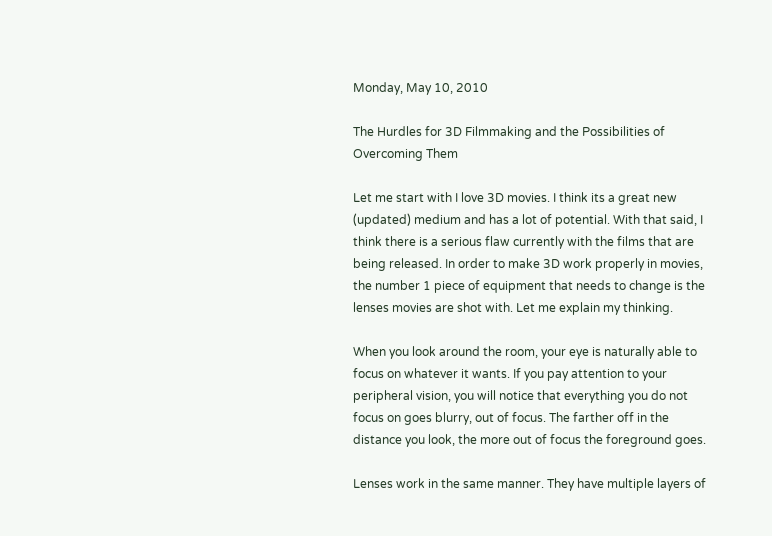Monday, May 10, 2010

The Hurdles for 3D Filmmaking and the Possibilities of Overcoming Them

Let me start with I love 3D movies. I think its a great new (updated) medium and has a lot of potential. With that said, I think there is a serious flaw currently with the films that are being released. In order to make 3D work properly in movies, the number 1 piece of equipment that needs to change is the lenses movies are shot with. Let me explain my thinking.

When you look around the room, your eye is naturally able to focus on whatever it wants. If you pay attention to your peripheral vision, you will notice that everything you do not focus on goes blurry, out of focus. The farther off in the distance you look, the more out of focus the foreground goes.

Lenses work in the same manner. They have multiple layers of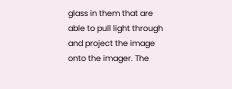glass in them that are able to pull light through and project the image onto the imager. The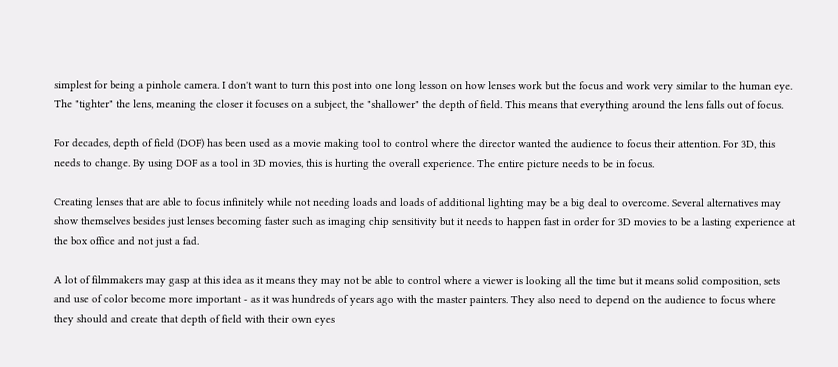simplest for being a pinhole camera. I don't want to turn this post into one long lesson on how lenses work but the focus and work very similar to the human eye. The "tighter" the lens, meaning the closer it focuses on a subject, the "shallower" the depth of field. This means that everything around the lens falls out of focus.

For decades, depth of field (DOF) has been used as a movie making tool to control where the director wanted the audience to focus their attention. For 3D, this needs to change. By using DOF as a tool in 3D movies, this is hurting the overall experience. The entire picture needs to be in focus.

Creating lenses that are able to focus infinitely while not needing loads and loads of additional lighting may be a big deal to overcome. Several alternatives may show themselves besides just lenses becoming faster such as imaging chip sensitivity but it needs to happen fast in order for 3D movies to be a lasting experience at the box office and not just a fad.

A lot of filmmakers may gasp at this idea as it means they may not be able to control where a viewer is looking all the time but it means solid composition, sets and use of color become more important - as it was hundreds of years ago with the master painters. They also need to depend on the audience to focus where they should and create that depth of field with their own eyes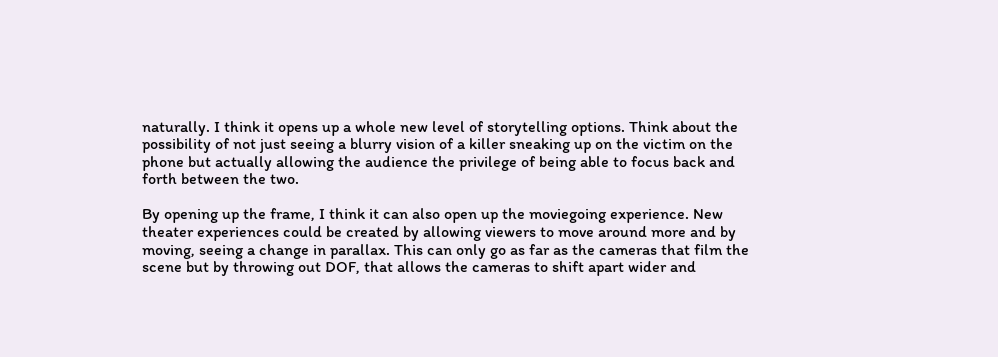naturally. I think it opens up a whole new level of storytelling options. Think about the possibility of not just seeing a blurry vision of a killer sneaking up on the victim on the phone but actually allowing the audience the privilege of being able to focus back and forth between the two.

By opening up the frame, I think it can also open up the moviegoing experience. New theater experiences could be created by allowing viewers to move around more and by moving, seeing a change in parallax. This can only go as far as the cameras that film the scene but by throwing out DOF, that allows the cameras to shift apart wider and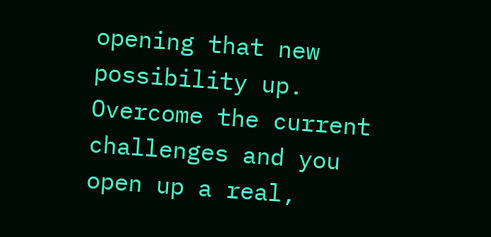opening that new possibility up. Overcome the current challenges and you open up a real,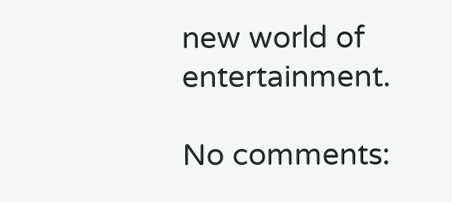new world of entertainment.

No comments: